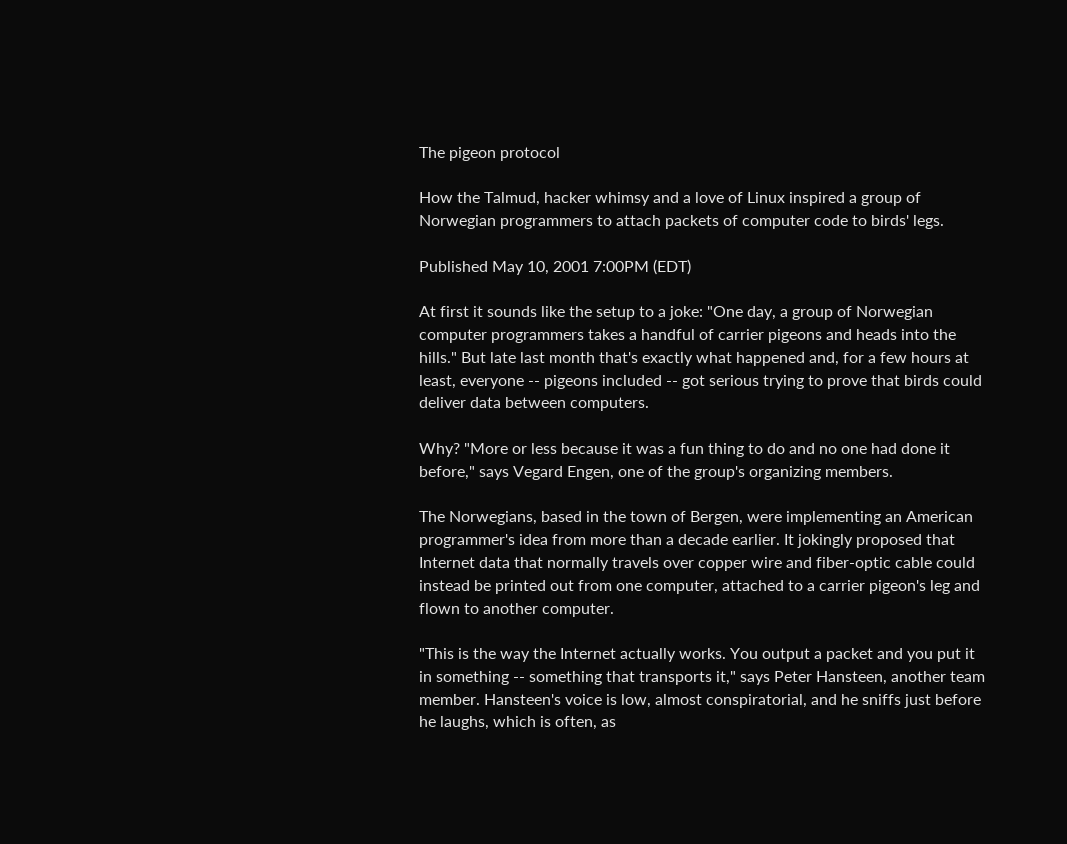The pigeon protocol

How the Talmud, hacker whimsy and a love of Linux inspired a group of Norwegian programmers to attach packets of computer code to birds' legs.

Published May 10, 2001 7:00PM (EDT)

At first it sounds like the setup to a joke: "One day, a group of Norwegian computer programmers takes a handful of carrier pigeons and heads into the hills." But late last month that's exactly what happened and, for a few hours at least, everyone -- pigeons included -- got serious trying to prove that birds could deliver data between computers.

Why? "More or less because it was a fun thing to do and no one had done it before," says Vegard Engen, one of the group's organizing members.

The Norwegians, based in the town of Bergen, were implementing an American programmer's idea from more than a decade earlier. It jokingly proposed that Internet data that normally travels over copper wire and fiber-optic cable could instead be printed out from one computer, attached to a carrier pigeon's leg and flown to another computer.

"This is the way the Internet actually works. You output a packet and you put it in something -- something that transports it," says Peter Hansteen, another team member. Hansteen's voice is low, almost conspiratorial, and he sniffs just before he laughs, which is often, as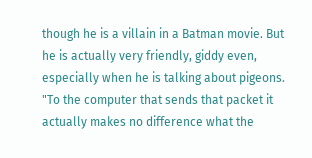though he is a villain in a Batman movie. But he is actually very friendly, giddy even, especially when he is talking about pigeons. "To the computer that sends that packet it actually makes no difference what the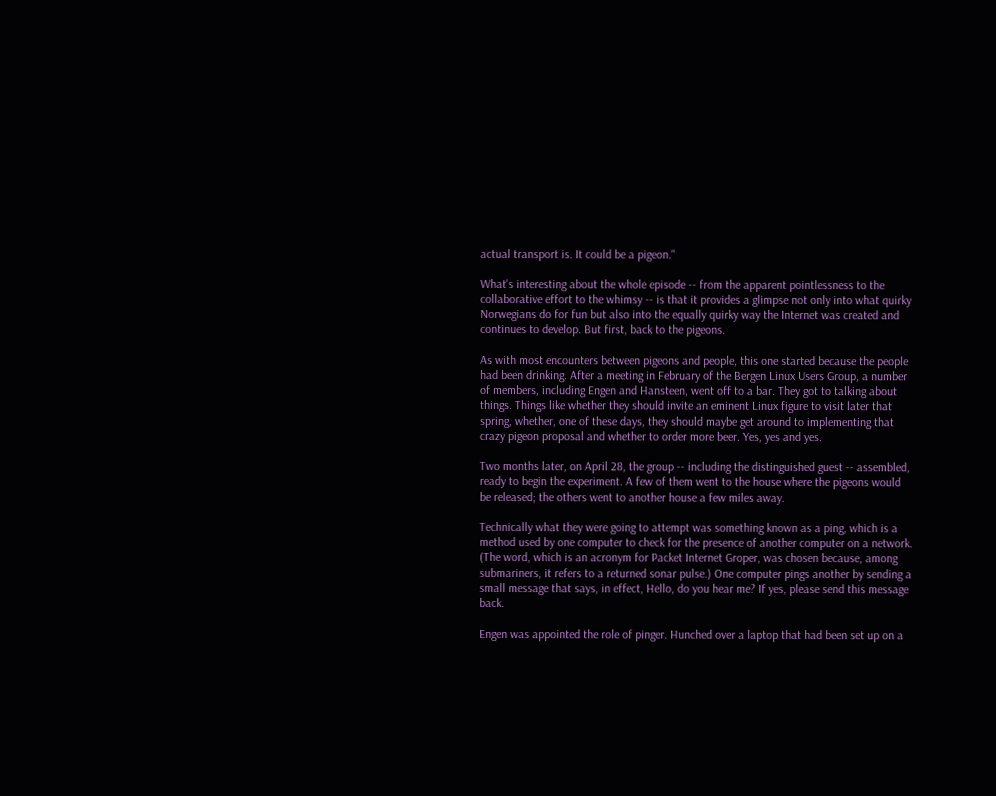actual transport is. It could be a pigeon."

What's interesting about the whole episode -- from the apparent pointlessness to the collaborative effort to the whimsy -- is that it provides a glimpse not only into what quirky Norwegians do for fun but also into the equally quirky way the Internet was created and continues to develop. But first, back to the pigeons.

As with most encounters between pigeons and people, this one started because the people had been drinking. After a meeting in February of the Bergen Linux Users Group, a number of members, including Engen and Hansteen, went off to a bar. They got to talking about things. Things like whether they should invite an eminent Linux figure to visit later that spring, whether, one of these days, they should maybe get around to implementing that crazy pigeon proposal and whether to order more beer. Yes, yes and yes.

Two months later, on April 28, the group -- including the distinguished guest -- assembled, ready to begin the experiment. A few of them went to the house where the pigeons would be released; the others went to another house a few miles away.

Technically what they were going to attempt was something known as a ping, which is a method used by one computer to check for the presence of another computer on a network. (The word, which is an acronym for Packet Internet Groper, was chosen because, among submariners, it refers to a returned sonar pulse.) One computer pings another by sending a small message that says, in effect, Hello, do you hear me? If yes, please send this message back.

Engen was appointed the role of pinger. Hunched over a laptop that had been set up on a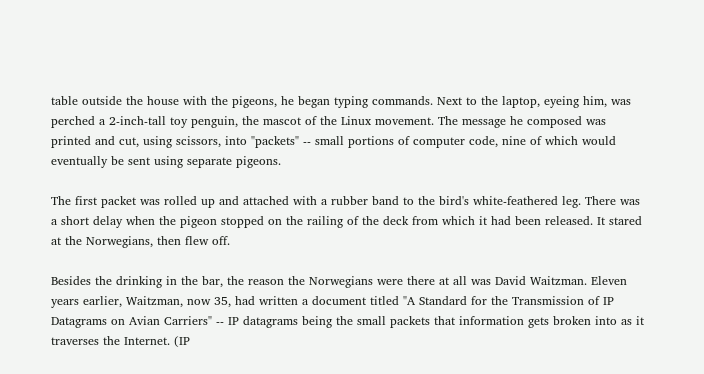table outside the house with the pigeons, he began typing commands. Next to the laptop, eyeing him, was perched a 2-inch-tall toy penguin, the mascot of the Linux movement. The message he composed was printed and cut, using scissors, into "packets" -- small portions of computer code, nine of which would eventually be sent using separate pigeons.

The first packet was rolled up and attached with a rubber band to the bird's white-feathered leg. There was a short delay when the pigeon stopped on the railing of the deck from which it had been released. It stared at the Norwegians, then flew off.

Besides the drinking in the bar, the reason the Norwegians were there at all was David Waitzman. Eleven years earlier, Waitzman, now 35, had written a document titled "A Standard for the Transmission of IP Datagrams on Avian Carriers" -- IP datagrams being the small packets that information gets broken into as it traverses the Internet. (IP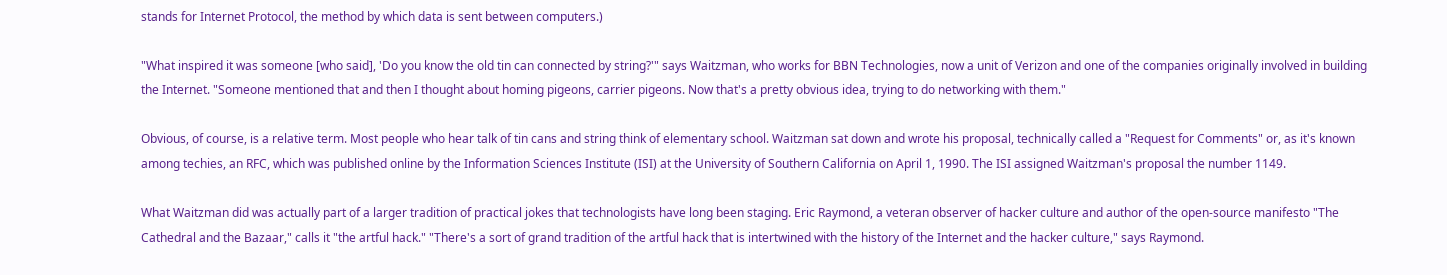stands for Internet Protocol, the method by which data is sent between computers.)

"What inspired it was someone [who said], 'Do you know the old tin can connected by string?'" says Waitzman, who works for BBN Technologies, now a unit of Verizon and one of the companies originally involved in building the Internet. "Someone mentioned that and then I thought about homing pigeons, carrier pigeons. Now that's a pretty obvious idea, trying to do networking with them."

Obvious, of course, is a relative term. Most people who hear talk of tin cans and string think of elementary school. Waitzman sat down and wrote his proposal, technically called a "Request for Comments" or, as it's known among techies, an RFC, which was published online by the Information Sciences Institute (ISI) at the University of Southern California on April 1, 1990. The ISI assigned Waitzman's proposal the number 1149.

What Waitzman did was actually part of a larger tradition of practical jokes that technologists have long been staging. Eric Raymond, a veteran observer of hacker culture and author of the open-source manifesto "The Cathedral and the Bazaar," calls it "the artful hack." "There's a sort of grand tradition of the artful hack that is intertwined with the history of the Internet and the hacker culture," says Raymond.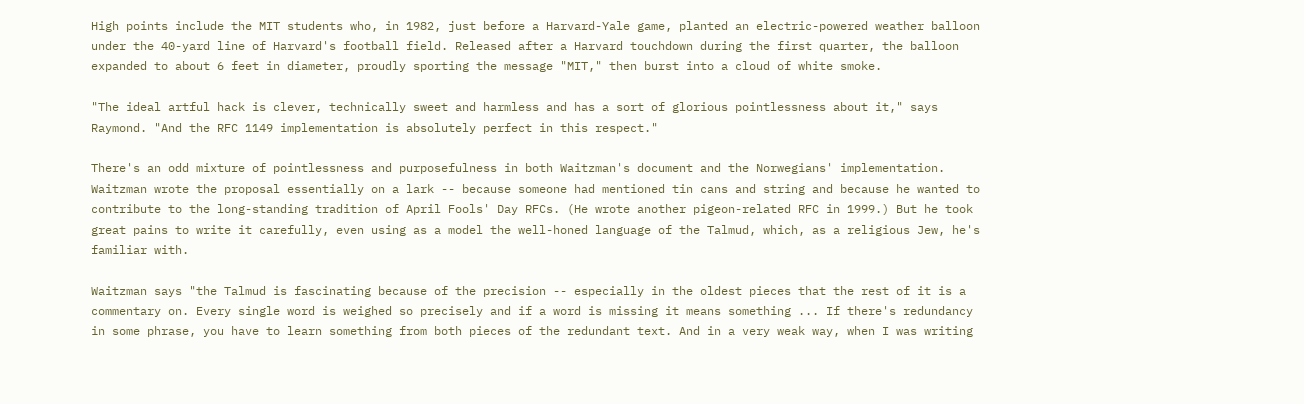High points include the MIT students who, in 1982, just before a Harvard-Yale game, planted an electric-powered weather balloon under the 40-yard line of Harvard's football field. Released after a Harvard touchdown during the first quarter, the balloon expanded to about 6 feet in diameter, proudly sporting the message "MIT," then burst into a cloud of white smoke.

"The ideal artful hack is clever, technically sweet and harmless and has a sort of glorious pointlessness about it," says Raymond. "And the RFC 1149 implementation is absolutely perfect in this respect."

There's an odd mixture of pointlessness and purposefulness in both Waitzman's document and the Norwegians' implementation. Waitzman wrote the proposal essentially on a lark -- because someone had mentioned tin cans and string and because he wanted to contribute to the long-standing tradition of April Fools' Day RFCs. (He wrote another pigeon-related RFC in 1999.) But he took great pains to write it carefully, even using as a model the well-honed language of the Talmud, which, as a religious Jew, he's familiar with.

Waitzman says "the Talmud is fascinating because of the precision -- especially in the oldest pieces that the rest of it is a commentary on. Every single word is weighed so precisely and if a word is missing it means something ... If there's redundancy in some phrase, you have to learn something from both pieces of the redundant text. And in a very weak way, when I was writing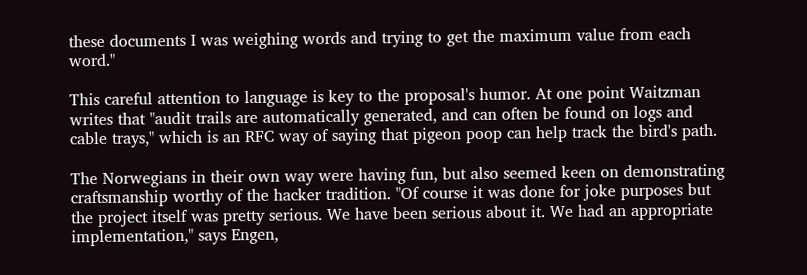these documents I was weighing words and trying to get the maximum value from each word."

This careful attention to language is key to the proposal's humor. At one point Waitzman writes that "audit trails are automatically generated, and can often be found on logs and cable trays," which is an RFC way of saying that pigeon poop can help track the bird's path.

The Norwegians in their own way were having fun, but also seemed keen on demonstrating craftsmanship worthy of the hacker tradition. "Of course it was done for joke purposes but the project itself was pretty serious. We have been serious about it. We had an appropriate implementation," says Engen,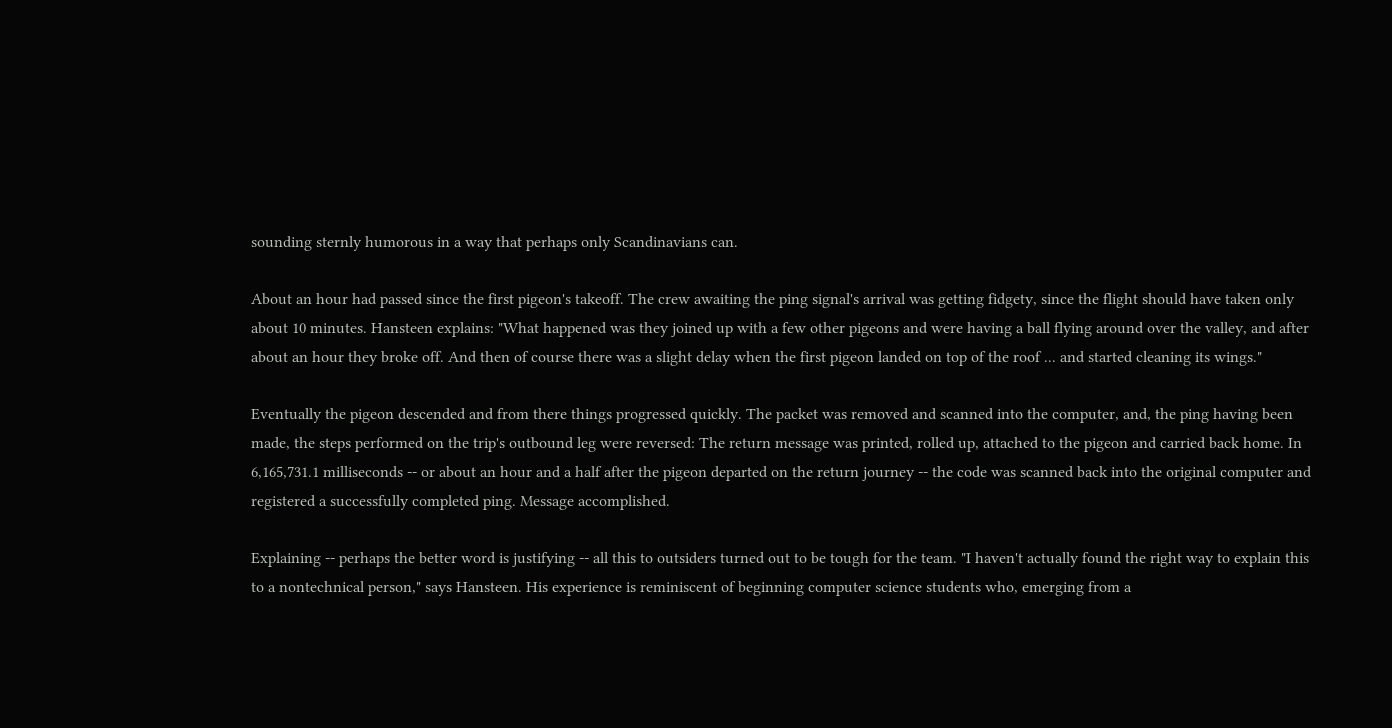sounding sternly humorous in a way that perhaps only Scandinavians can.

About an hour had passed since the first pigeon's takeoff. The crew awaiting the ping signal's arrival was getting fidgety, since the flight should have taken only about 10 minutes. Hansteen explains: "What happened was they joined up with a few other pigeons and were having a ball flying around over the valley, and after about an hour they broke off. And then of course there was a slight delay when the first pigeon landed on top of the roof ... and started cleaning its wings."

Eventually the pigeon descended and from there things progressed quickly. The packet was removed and scanned into the computer, and, the ping having been made, the steps performed on the trip's outbound leg were reversed: The return message was printed, rolled up, attached to the pigeon and carried back home. In 6,165,731.1 milliseconds -- or about an hour and a half after the pigeon departed on the return journey -- the code was scanned back into the original computer and registered a successfully completed ping. Message accomplished.

Explaining -- perhaps the better word is justifying -- all this to outsiders turned out to be tough for the team. "I haven't actually found the right way to explain this to a nontechnical person," says Hansteen. His experience is reminiscent of beginning computer science students who, emerging from a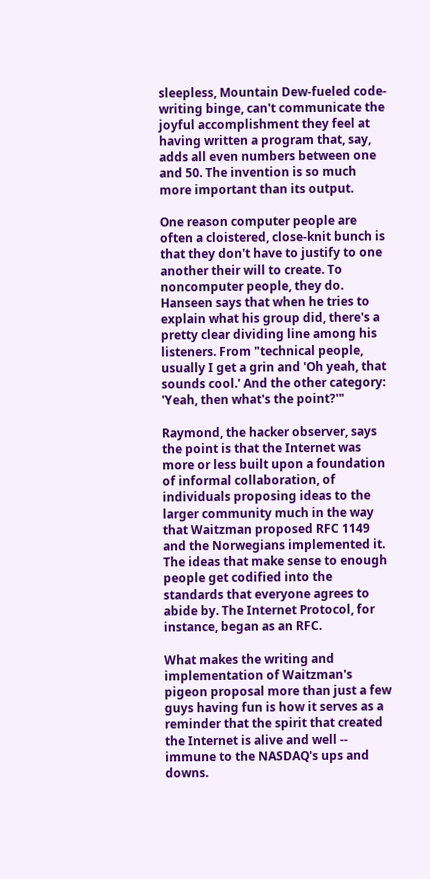sleepless, Mountain Dew-fueled code-writing binge, can't communicate the joyful accomplishment they feel at having written a program that, say, adds all even numbers between one and 50. The invention is so much more important than its output.

One reason computer people are often a cloistered, close-knit bunch is that they don't have to justify to one another their will to create. To noncomputer people, they do. Hanseen says that when he tries to explain what his group did, there's a pretty clear dividing line among his listeners. From "technical people, usually I get a grin and 'Oh yeah, that sounds cool.' And the other category: 'Yeah, then what's the point?'"

Raymond, the hacker observer, says the point is that the Internet was more or less built upon a foundation of informal collaboration, of individuals proposing ideas to the larger community much in the way that Waitzman proposed RFC 1149 and the Norwegians implemented it. The ideas that make sense to enough people get codified into the standards that everyone agrees to abide by. The Internet Protocol, for instance, began as an RFC.

What makes the writing and implementation of Waitzman's pigeon proposal more than just a few guys having fun is how it serves as a reminder that the spirit that created the Internet is alive and well -- immune to the NASDAQ's ups and downs.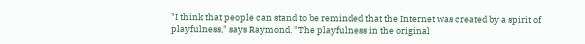"I think that people can stand to be reminded that the Internet was created by a spirit of playfulness," says Raymond. "The playfulness in the original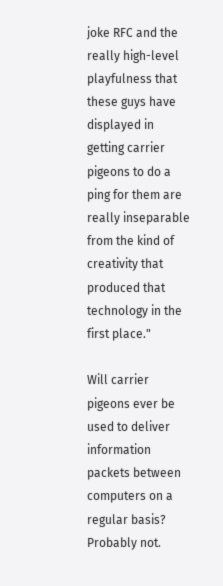joke RFC and the really high-level playfulness that these guys have displayed in getting carrier pigeons to do a ping for them are really inseparable from the kind of creativity that produced that technology in the first place."

Will carrier pigeons ever be used to deliver information packets between computers on a regular basis? Probably not.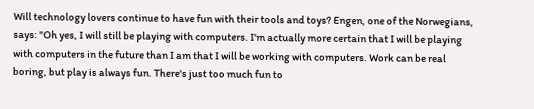Will technology lovers continue to have fun with their tools and toys? Engen, one of the Norwegians, says: "Oh yes, I will still be playing with computers. I'm actually more certain that I will be playing with computers in the future than I am that I will be working with computers. Work can be real boring, but play is always fun. There's just too much fun to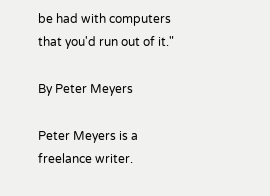be had with computers that you'd run out of it."

By Peter Meyers

Peter Meyers is a freelance writer.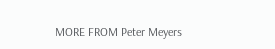MORE FROM Peter Meyers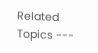Related Topics ---